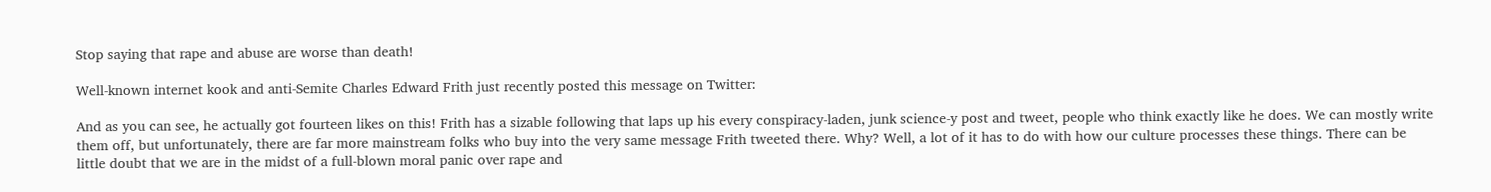Stop saying that rape and abuse are worse than death!

Well-known internet kook and anti-Semite Charles Edward Frith just recently posted this message on Twitter:

And as you can see, he actually got fourteen likes on this! Frith has a sizable following that laps up his every conspiracy-laden, junk science-y post and tweet, people who think exactly like he does. We can mostly write them off, but unfortunately, there are far more mainstream folks who buy into the very same message Frith tweeted there. Why? Well, a lot of it has to do with how our culture processes these things. There can be little doubt that we are in the midst of a full-blown moral panic over rape and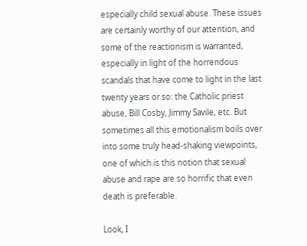especially child sexual abuse. These issues are certainly worthy of our attention, and some of the reactionism is warranted, especially in light of the horrendous scandals that have come to light in the last twenty years or so: the Catholic priest abuse, Bill Cosby, Jimmy Savile, etc. But sometimes all this emotionalism boils over into some truly head-shaking viewpoints, one of which is this notion that sexual abuse and rape are so horrific that even death is preferable.

Look, I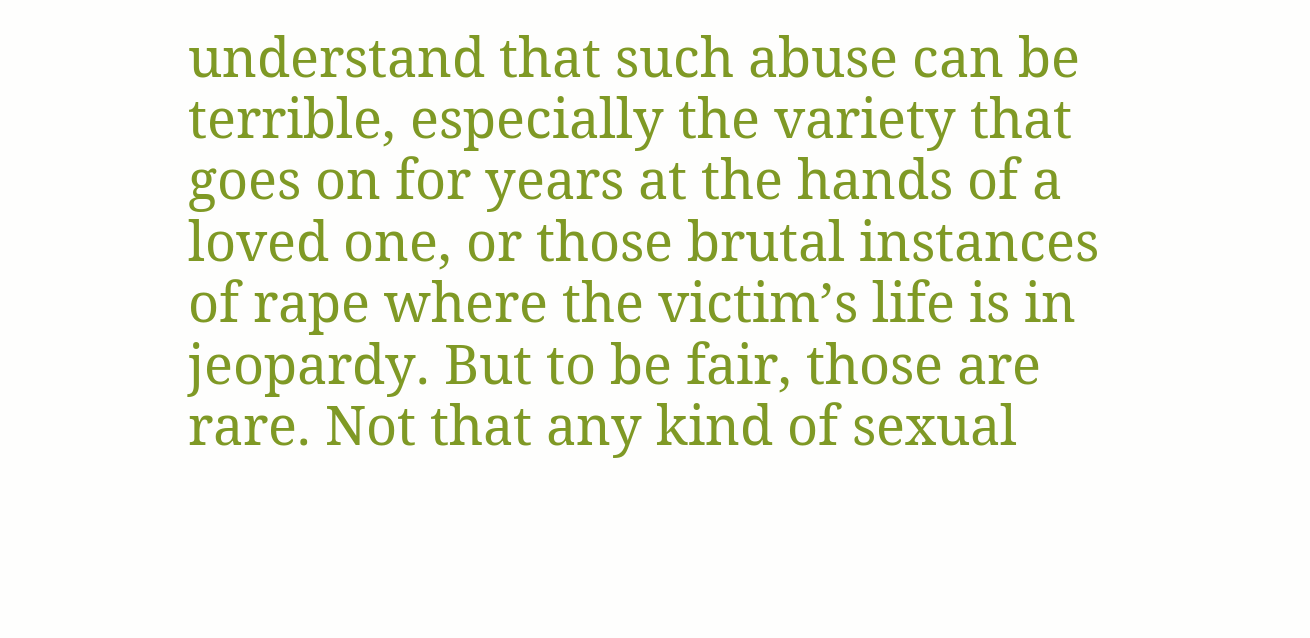understand that such abuse can be terrible, especially the variety that goes on for years at the hands of a loved one, or those brutal instances of rape where the victim’s life is in jeopardy. But to be fair, those are rare. Not that any kind of sexual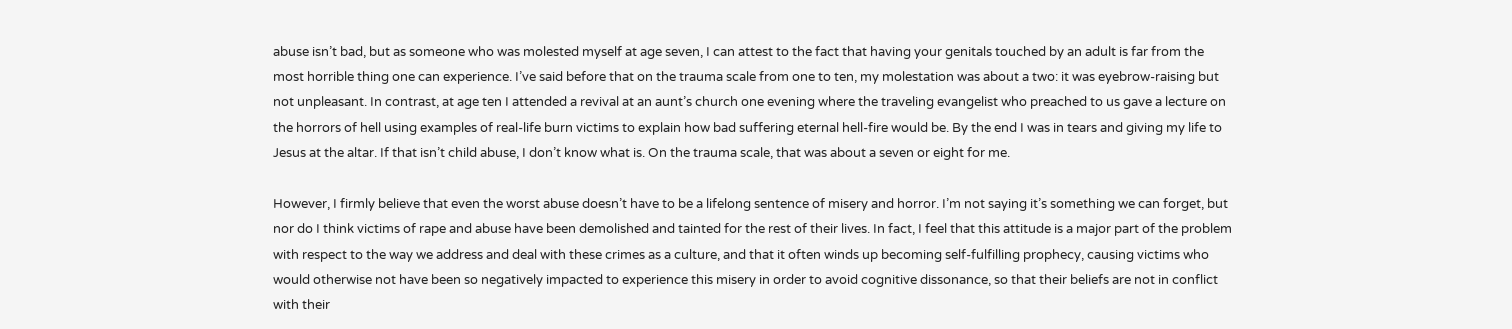abuse isn’t bad, but as someone who was molested myself at age seven, I can attest to the fact that having your genitals touched by an adult is far from the most horrible thing one can experience. I’ve said before that on the trauma scale from one to ten, my molestation was about a two: it was eyebrow-raising but not unpleasant. In contrast, at age ten I attended a revival at an aunt’s church one evening where the traveling evangelist who preached to us gave a lecture on the horrors of hell using examples of real-life burn victims to explain how bad suffering eternal hell-fire would be. By the end I was in tears and giving my life to Jesus at the altar. If that isn’t child abuse, I don’t know what is. On the trauma scale, that was about a seven or eight for me.

However, I firmly believe that even the worst abuse doesn’t have to be a lifelong sentence of misery and horror. I’m not saying it’s something we can forget, but nor do I think victims of rape and abuse have been demolished and tainted for the rest of their lives. In fact, I feel that this attitude is a major part of the problem with respect to the way we address and deal with these crimes as a culture, and that it often winds up becoming self-fulfilling prophecy, causing victims who would otherwise not have been so negatively impacted to experience this misery in order to avoid cognitive dissonance, so that their beliefs are not in conflict with their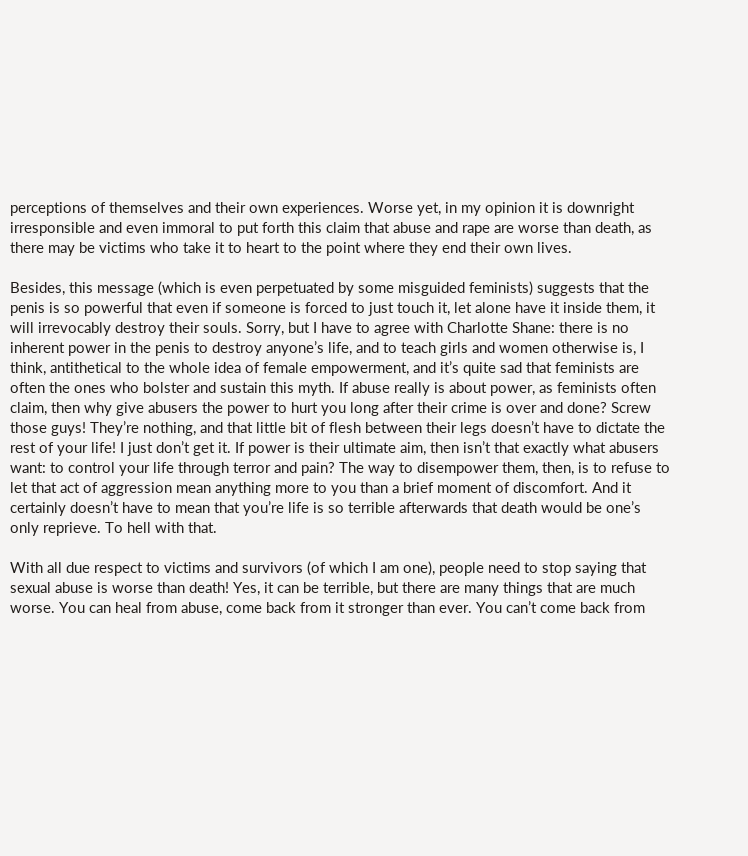perceptions of themselves and their own experiences. Worse yet, in my opinion it is downright irresponsible and even immoral to put forth this claim that abuse and rape are worse than death, as there may be victims who take it to heart to the point where they end their own lives.

Besides, this message (which is even perpetuated by some misguided feminists) suggests that the penis is so powerful that even if someone is forced to just touch it, let alone have it inside them, it will irrevocably destroy their souls. Sorry, but I have to agree with Charlotte Shane: there is no inherent power in the penis to destroy anyone’s life, and to teach girls and women otherwise is, I think, antithetical to the whole idea of female empowerment, and it’s quite sad that feminists are often the ones who bolster and sustain this myth. If abuse really is about power, as feminists often claim, then why give abusers the power to hurt you long after their crime is over and done? Screw those guys! They’re nothing, and that little bit of flesh between their legs doesn’t have to dictate the rest of your life! I just don’t get it. If power is their ultimate aim, then isn’t that exactly what abusers want: to control your life through terror and pain? The way to disempower them, then, is to refuse to let that act of aggression mean anything more to you than a brief moment of discomfort. And it certainly doesn’t have to mean that you’re life is so terrible afterwards that death would be one’s only reprieve. To hell with that.

With all due respect to victims and survivors (of which I am one), people need to stop saying that sexual abuse is worse than death! Yes, it can be terrible, but there are many things that are much worse. You can heal from abuse, come back from it stronger than ever. You can’t come back from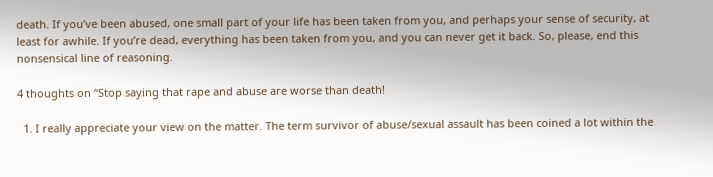death. If you’ve been abused, one small part of your life has been taken from you, and perhaps your sense of security, at least for awhile. If you’re dead, everything has been taken from you, and you can never get it back. So, please, end this nonsensical line of reasoning.

4 thoughts on “Stop saying that rape and abuse are worse than death!

  1. I really appreciate your view on the matter. The term survivor of abuse/sexual assault has been coined a lot within the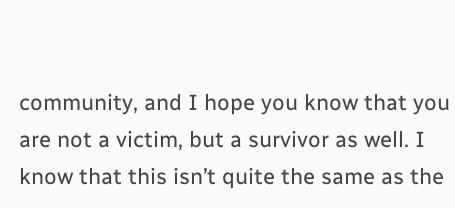community, and I hope you know that you are not a victim, but a survivor as well. I know that this isn’t quite the same as the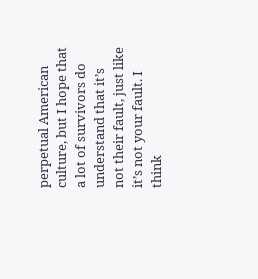perpetual American culture, but I hope that a lot of survivors do understand that it’s not their fault, just like it’s not your fault. I think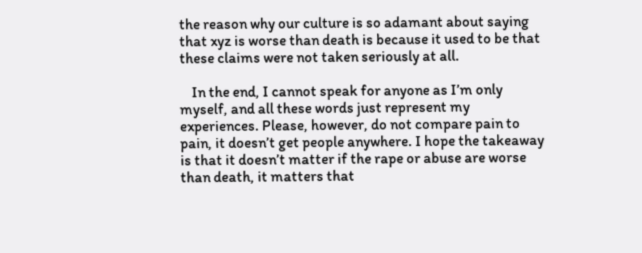the reason why our culture is so adamant about saying that xyz is worse than death is because it used to be that these claims were not taken seriously at all.

    In the end, I cannot speak for anyone as I’m only myself, and all these words just represent my experiences. Please, however, do not compare pain to pain, it doesn’t get people anywhere. I hope the takeaway is that it doesn’t matter if the rape or abuse are worse than death, it matters that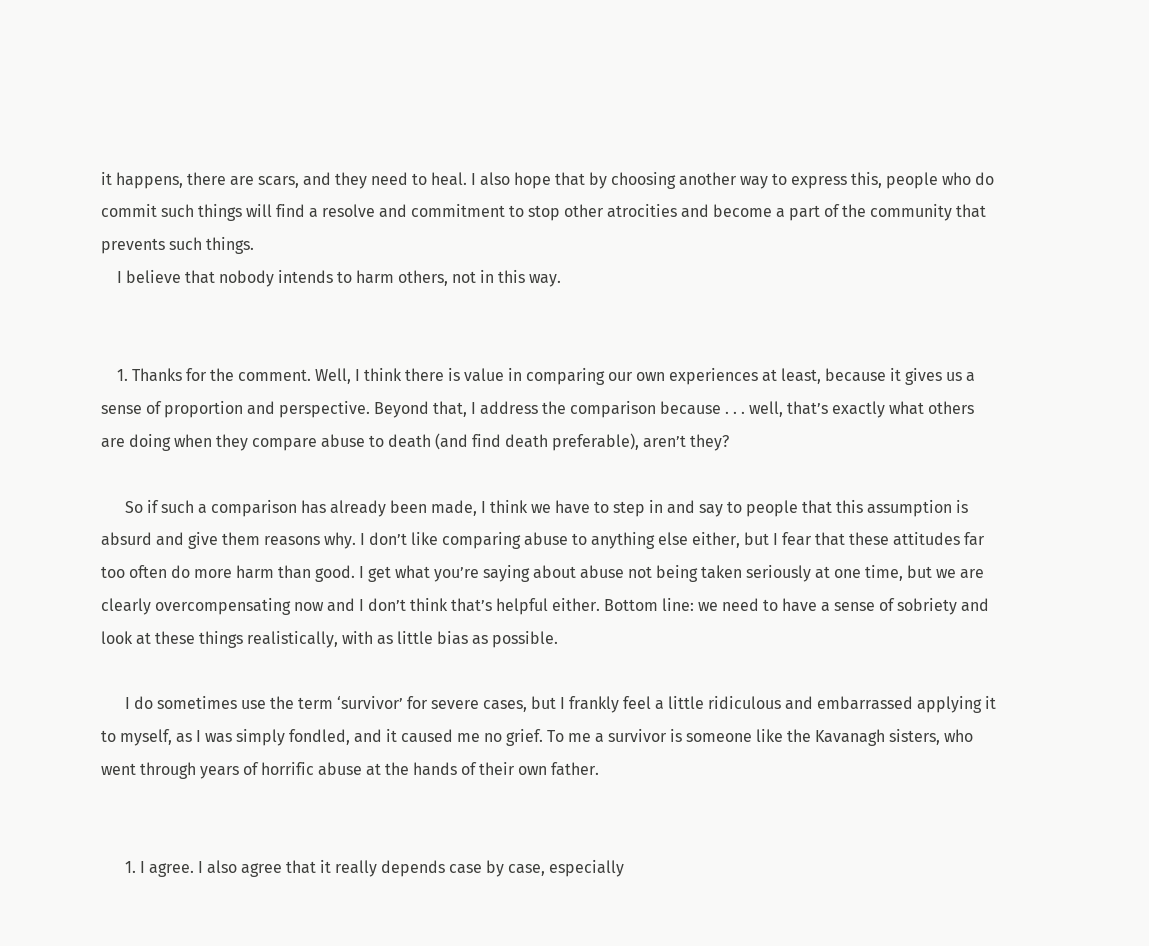it happens, there are scars, and they need to heal. I also hope that by choosing another way to express this, people who do commit such things will find a resolve and commitment to stop other atrocities and become a part of the community that prevents such things.
    I believe that nobody intends to harm others, not in this way.


    1. Thanks for the comment. Well, I think there is value in comparing our own experiences at least, because it gives us a sense of proportion and perspective. Beyond that, I address the comparison because . . . well, that’s exactly what others are doing when they compare abuse to death (and find death preferable), aren’t they?

      So if such a comparison has already been made, I think we have to step in and say to people that this assumption is absurd and give them reasons why. I don’t like comparing abuse to anything else either, but I fear that these attitudes far too often do more harm than good. I get what you’re saying about abuse not being taken seriously at one time, but we are clearly overcompensating now and I don’t think that’s helpful either. Bottom line: we need to have a sense of sobriety and look at these things realistically, with as little bias as possible.

      I do sometimes use the term ‘survivor’ for severe cases, but I frankly feel a little ridiculous and embarrassed applying it to myself, as I was simply fondled, and it caused me no grief. To me a survivor is someone like the Kavanagh sisters, who went through years of horrific abuse at the hands of their own father.


      1. I agree. I also agree that it really depends case by case, especially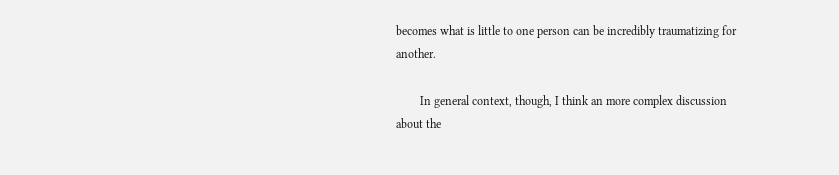becomes what is little to one person can be incredibly traumatizing for another.

        In general context, though, I think an more complex discussion about the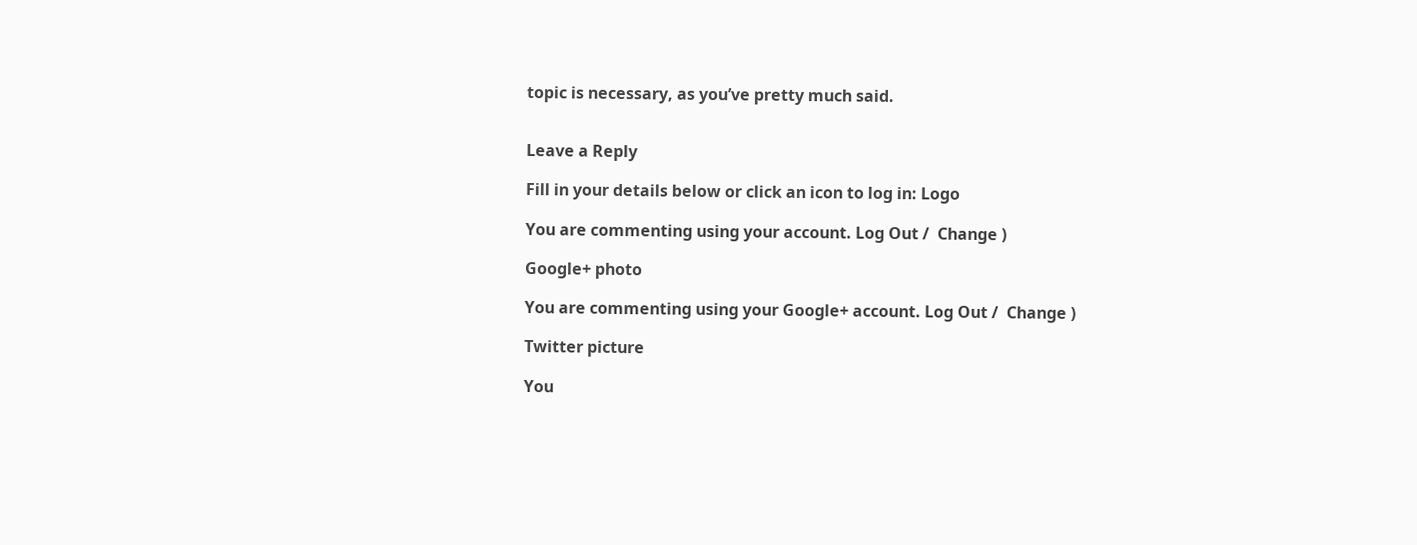topic is necessary, as you’ve pretty much said.


Leave a Reply

Fill in your details below or click an icon to log in: Logo

You are commenting using your account. Log Out /  Change )

Google+ photo

You are commenting using your Google+ account. Log Out /  Change )

Twitter picture

You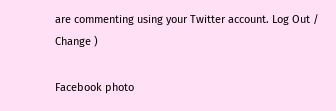are commenting using your Twitter account. Log Out /  Change )

Facebook photo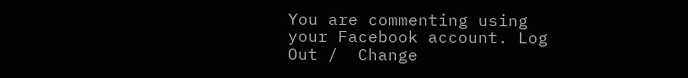You are commenting using your Facebook account. Log Out /  Change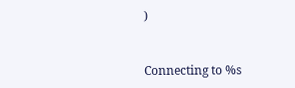)


Connecting to %s